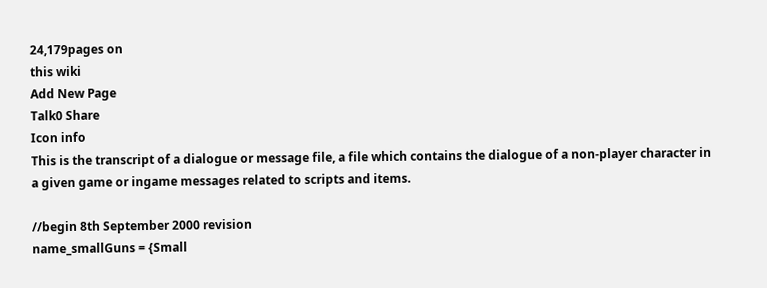24,179pages on
this wiki
Add New Page
Talk0 Share
Icon info
This is the transcript of a dialogue or message file, a file which contains the dialogue of a non-player character in a given game or ingame messages related to scripts and items.

//begin 8th September 2000 revision
name_smallGuns = {Small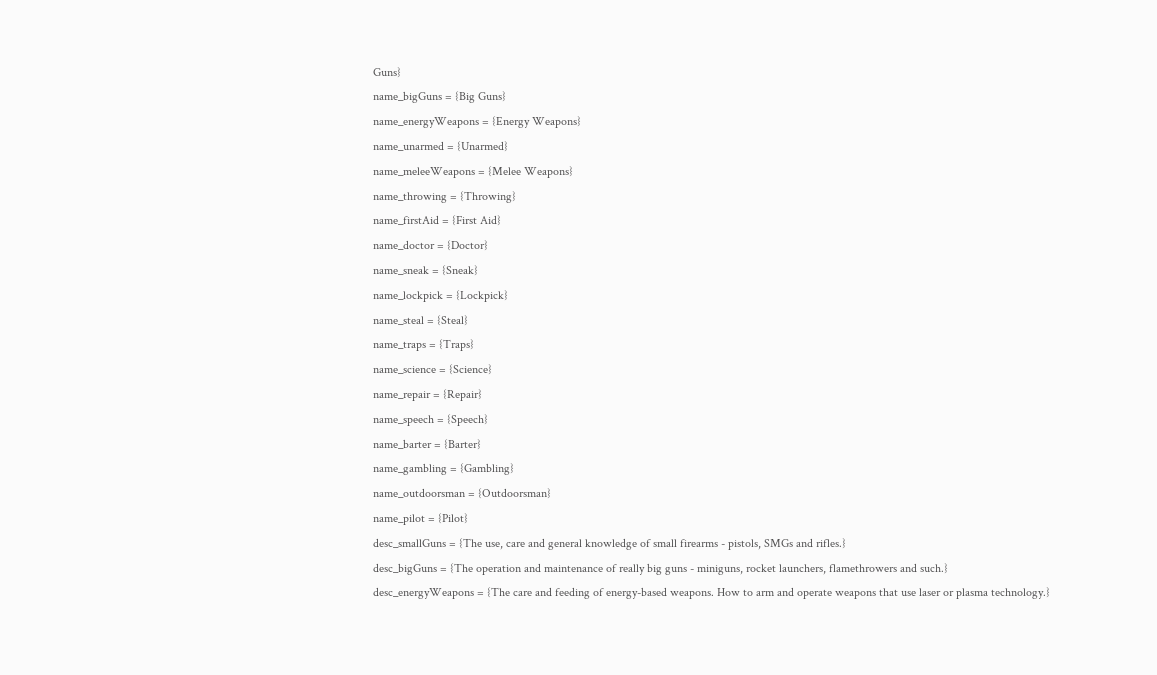Guns}
name_bigGuns = {Big Guns}
name_energyWeapons = {Energy Weapons}
name_unarmed = {Unarmed}
name_meleeWeapons = {Melee Weapons}
name_throwing = {Throwing}
name_firstAid = {First Aid}
name_doctor = {Doctor}
name_sneak = {Sneak}
name_lockpick = {Lockpick}
name_steal = {Steal}
name_traps = {Traps}
name_science = {Science}
name_repair = {Repair}
name_speech = {Speech}
name_barter = {Barter}
name_gambling = {Gambling}
name_outdoorsman = {Outdoorsman}
name_pilot = {Pilot}
desc_smallGuns = {The use, care and general knowledge of small firearms - pistols, SMGs and rifles.}
desc_bigGuns = {The operation and maintenance of really big guns - miniguns, rocket launchers, flamethrowers and such.}
desc_energyWeapons = {The care and feeding of energy-based weapons. How to arm and operate weapons that use laser or plasma technology.}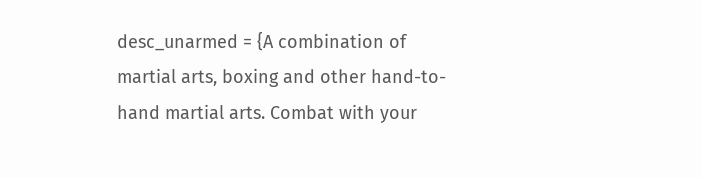desc_unarmed = {A combination of martial arts, boxing and other hand-to-hand martial arts. Combat with your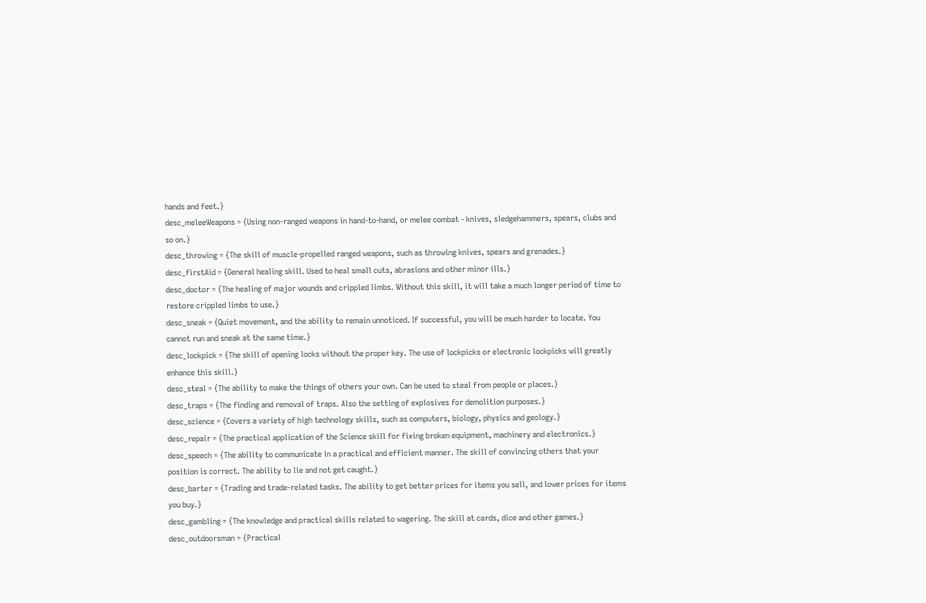hands and feet.}
desc_meleeWeapons = {Using non-ranged weapons in hand-to-hand, or melee combat - knives, sledgehammers, spears, clubs and so on.}
desc_throwing = {The skill of muscle-propelled ranged weapons, such as throwing knives, spears and grenades.}
desc_firstAid = {General healing skill. Used to heal small cuts, abrasions and other minor ills.}
desc_doctor = {The healing of major wounds and crippled limbs. Without this skill, it will take a much longer period of time to restore crippled limbs to use.}
desc_sneak = {Quiet movement, and the ability to remain unnoticed. If successful, you will be much harder to locate. You cannot run and sneak at the same time.}
desc_lockpick = {The skill of opening locks without the proper key. The use of lockpicks or electronic lockpicks will greatly enhance this skill.}
desc_steal = {The ability to make the things of others your own. Can be used to steal from people or places.}
desc_traps = {The finding and removal of traps. Also the setting of explosives for demolition purposes.}
desc_science = {Covers a variety of high technology skills, such as computers, biology, physics and geology.}
desc_repair = {The practical application of the Science skill for fixing broken equipment, machinery and electronics.}
desc_speech = {The ability to communicate in a practical and efficient manner. The skill of convincing others that your position is correct. The ability to lie and not get caught.}
desc_barter = {Trading and trade-related tasks. The ability to get better prices for items you sell, and lower prices for items you buy.}
desc_gambling = {The knowledge and practical skills related to wagering. The skill at cards, dice and other games.}
desc_outdoorsman = {Practical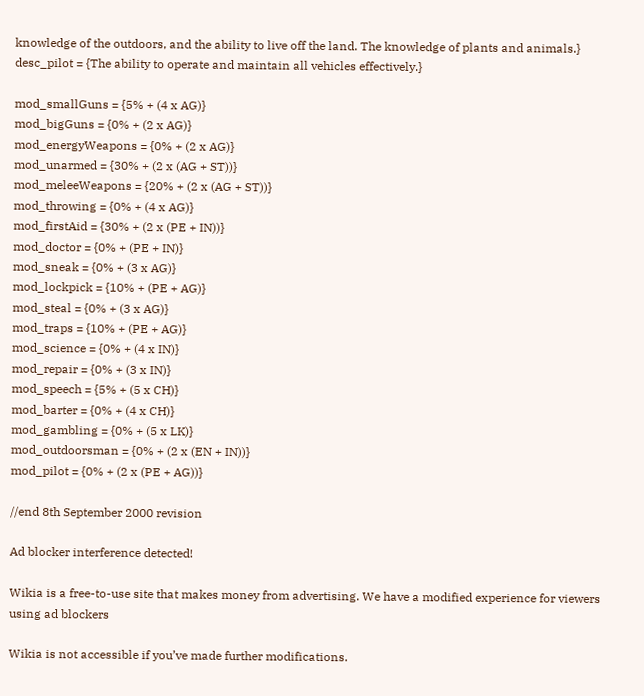knowledge of the outdoors, and the ability to live off the land. The knowledge of plants and animals.}
desc_pilot = {The ability to operate and maintain all vehicles effectively.}

mod_smallGuns = {5% + (4 x AG)}
mod_bigGuns = {0% + (2 x AG)}
mod_energyWeapons = {0% + (2 x AG)}
mod_unarmed = {30% + (2 x (AG + ST))}
mod_meleeWeapons = {20% + (2 x (AG + ST))}
mod_throwing = {0% + (4 x AG)}
mod_firstAid = {30% + (2 x (PE + IN))}
mod_doctor = {0% + (PE + IN)}
mod_sneak = {0% + (3 x AG)}
mod_lockpick = {10% + (PE + AG)}
mod_steal = {0% + (3 x AG)}
mod_traps = {10% + (PE + AG)}
mod_science = {0% + (4 x IN)}
mod_repair = {0% + (3 x IN)}
mod_speech = {5% + (5 x CH)}
mod_barter = {0% + (4 x CH)}
mod_gambling = {0% + (5 x LK)}
mod_outdoorsman = {0% + (2 x (EN + IN))}
mod_pilot = {0% + (2 x (PE + AG))}

//end 8th September 2000 revision

Ad blocker interference detected!

Wikia is a free-to-use site that makes money from advertising. We have a modified experience for viewers using ad blockers

Wikia is not accessible if you’ve made further modifications.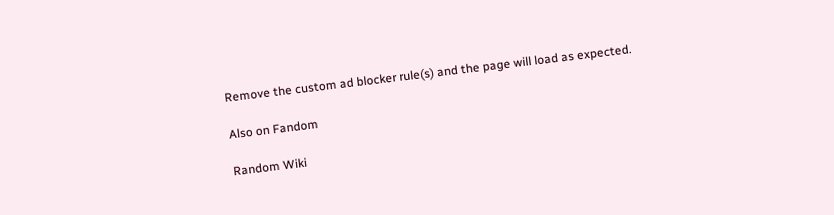Remove the custom ad blocker rule(s) and the page will load as expected.

Also on Fandom

Random Wiki